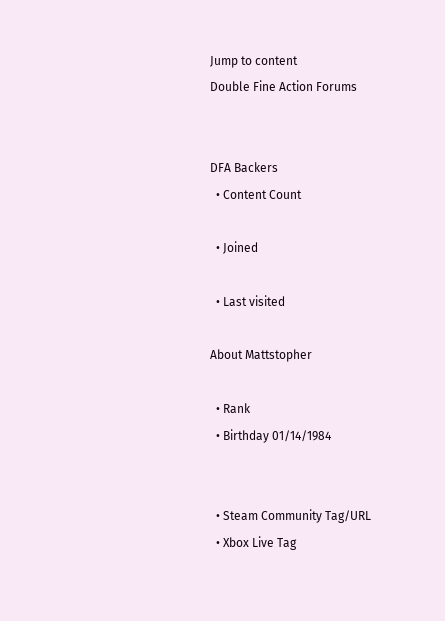Jump to content
Double Fine Action Forums


DFA Backers
  • Content Count

  • Joined

  • Last visited

About Mattstopher

  • Rank
  • Birthday 01/14/1984


  • Steam Community Tag/URL
  • Xbox Live Tag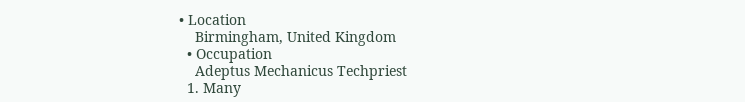• Location
    Birmingham, United Kingdom
  • Occupation
    Adeptus Mechanicus Techpriest
  1. Many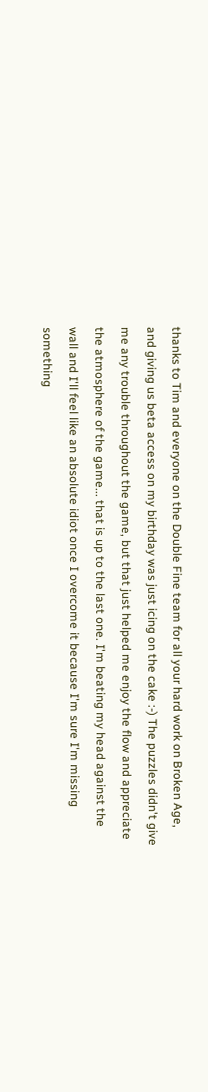thanks to Tim and everyone on the Double Fine team for all your hard work on Broken Age, and giving us beta access on my birthday was just icing on the cake :-) The puzzles didn't give me any trouble throughout the game, but that just helped me enjoy the flow and appreciate the atmosphere of the game... that is up to the last one. I'm beating my head against the wall and I'll feel like an absolute idiot once I overcome it because I'm sure I'm missing something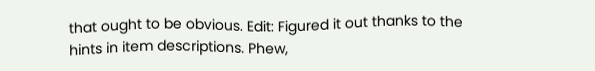that ought to be obvious. Edit: Figured it out thanks to the hints in item descriptions. Phew,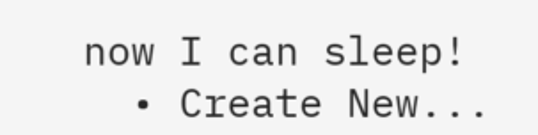now I can sleep!
  • Create New...